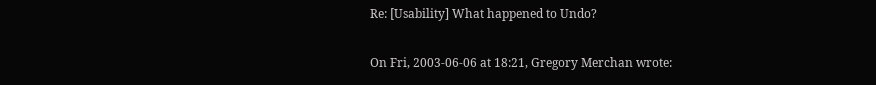Re: [Usability] What happened to Undo?

On Fri, 2003-06-06 at 18:21, Gregory Merchan wrote: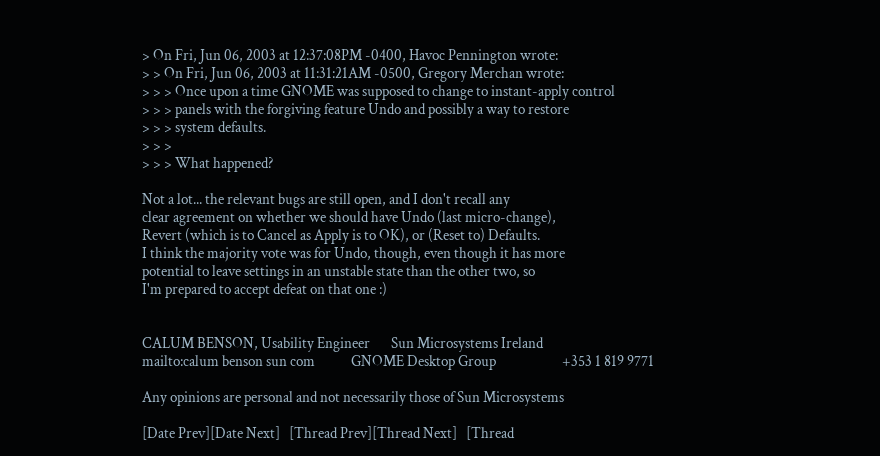> On Fri, Jun 06, 2003 at 12:37:08PM -0400, Havoc Pennington wrote:
> > On Fri, Jun 06, 2003 at 11:31:21AM -0500, Gregory Merchan wrote:
> > > Once upon a time GNOME was supposed to change to instant-apply control
> > > panels with the forgiving feature Undo and possibly a way to restore
> > > system defaults.
> > >
> > > What happened?

Not a lot... the relevant bugs are still open, and I don't recall any
clear agreement on whether we should have Undo (last micro-change),
Revert (which is to Cancel as Apply is to OK), or (Reset to) Defaults.
I think the majority vote was for Undo, though, even though it has more
potential to leave settings in an unstable state than the other two, so
I'm prepared to accept defeat on that one :)


CALUM BENSON, Usability Engineer       Sun Microsystems Ireland
mailto:calum benson sun com            GNOME Desktop Group                      +353 1 819 9771

Any opinions are personal and not necessarily those of Sun Microsystems

[Date Prev][Date Next]   [Thread Prev][Thread Next]   [Thread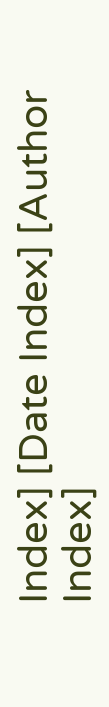Index] [Date Index] [Author Index]